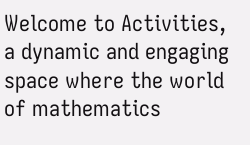Welcome to Activities, a dynamic and engaging space where the world of mathematics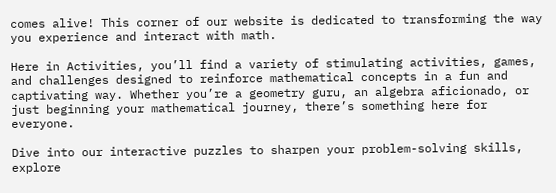comes alive! This corner of our website is dedicated to transforming the way you experience and interact with math.

Here in Activities, you’ll find a variety of stimulating activities, games, and challenges designed to reinforce mathematical concepts in a fun and captivating way. Whether you’re a geometry guru, an algebra aficionado, or just beginning your mathematical journey, there’s something here for everyone.

Dive into our interactive puzzles to sharpen your problem-solving skills, explore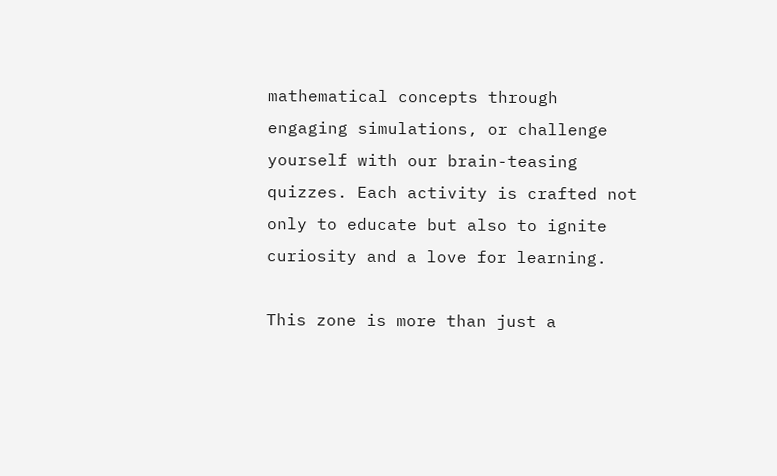mathematical concepts through engaging simulations, or challenge yourself with our brain-teasing quizzes. Each activity is crafted not only to educate but also to ignite curiosity and a love for learning.

This zone is more than just a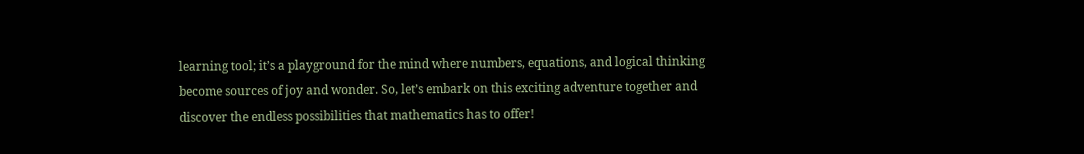learning tool; it’s a playground for the mind where numbers, equations, and logical thinking become sources of joy and wonder. So, let’s embark on this exciting adventure together and discover the endless possibilities that mathematics has to offer!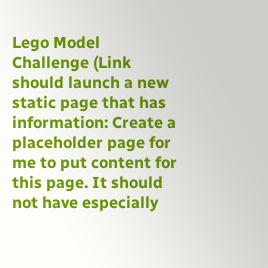Lego Model Challenge (Link should launch a new static page that has information: Create a placeholder page for me to put content for this page. It should not have especially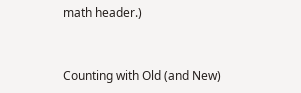math header.)


Counting with Old (and New)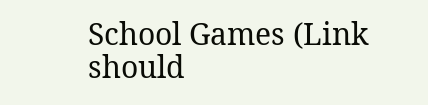School Games (Link should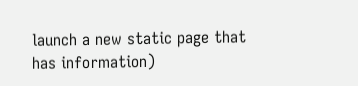launch a new static page that has information)